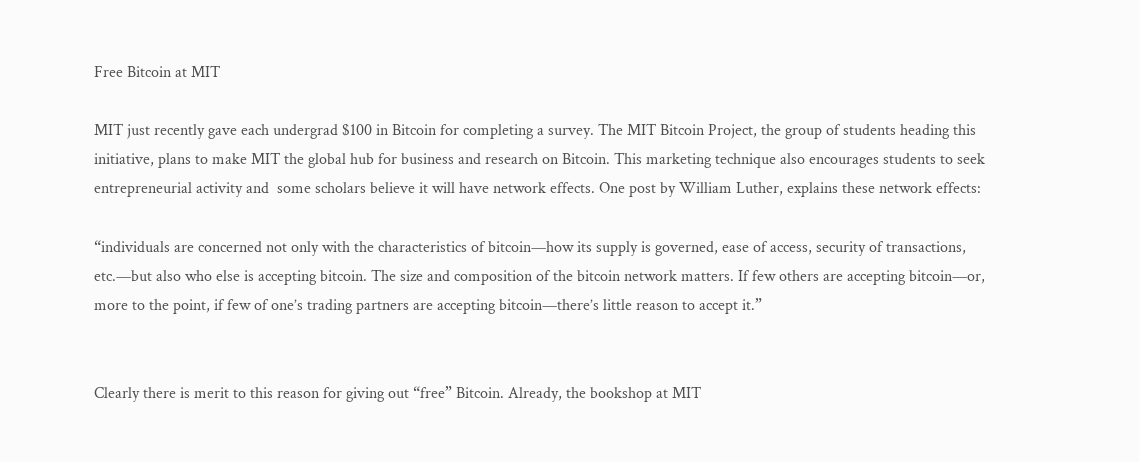Free Bitcoin at MIT

MIT just recently gave each undergrad $100 in Bitcoin for completing a survey. The MIT Bitcoin Project, the group of students heading this initiative, plans to make MIT the global hub for business and research on Bitcoin. This marketing technique also encourages students to seek entrepreneurial activity and  some scholars believe it will have network effects. One post by William Luther, explains these network effects:

“individuals are concerned not only with the characteristics of bitcoin—how its supply is governed, ease of access, security of transactions, etc.—but also who else is accepting bitcoin. The size and composition of the bitcoin network matters. If few others are accepting bitcoin—or, more to the point, if few of one’s trading partners are accepting bitcoin—there’s little reason to accept it.”


Clearly there is merit to this reason for giving out “free” Bitcoin. Already, the bookshop at MIT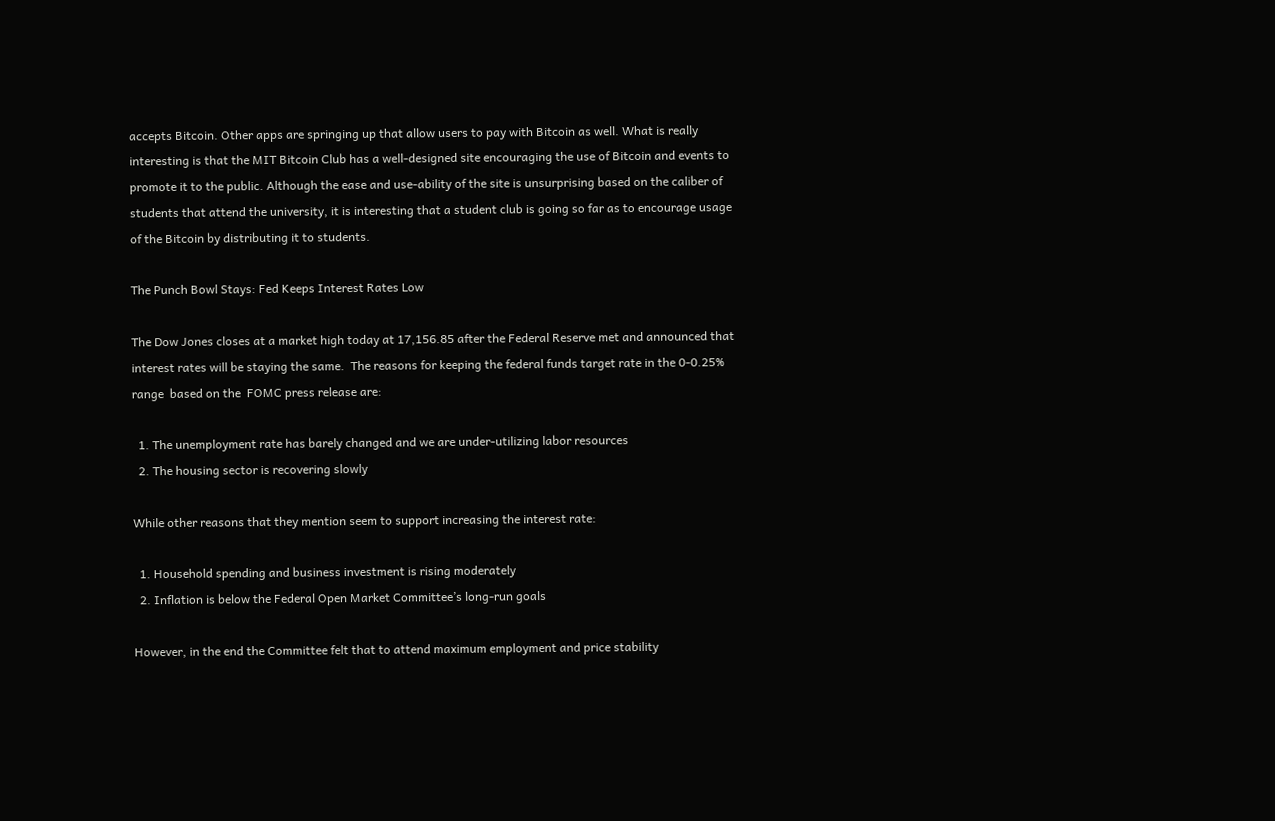accepts Bitcoin. Other apps are springing up that allow users to pay with Bitcoin as well. What is really interesting is that the MIT Bitcoin Club has a well-designed site encouraging the use of Bitcoin and events to promote it to the public. Although the ease and use-ability of the site is unsurprising based on the caliber of students that attend the university, it is interesting that a student club is going so far as to encourage usage of the Bitcoin by distributing it to students.

The Punch Bowl Stays: Fed Keeps Interest Rates Low

The Dow Jones closes at a market high today at 17,156.85 after the Federal Reserve met and announced that interest rates will be staying the same.  The reasons for keeping the federal funds target rate in the 0-0.25% range  based on the  FOMC press release are:

  1. The unemployment rate has barely changed and we are under-utilizing labor resources
  2. The housing sector is recovering slowly

While other reasons that they mention seem to support increasing the interest rate:

  1. Household spending and business investment is rising moderately
  2. Inflation is below the Federal Open Market Committee’s long-run goals

However, in the end the Committee felt that to attend maximum employment and price stability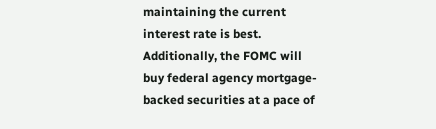maintaining the current interest rate is best. Additionally, the FOMC will buy federal agency mortgage-backed securities at a pace of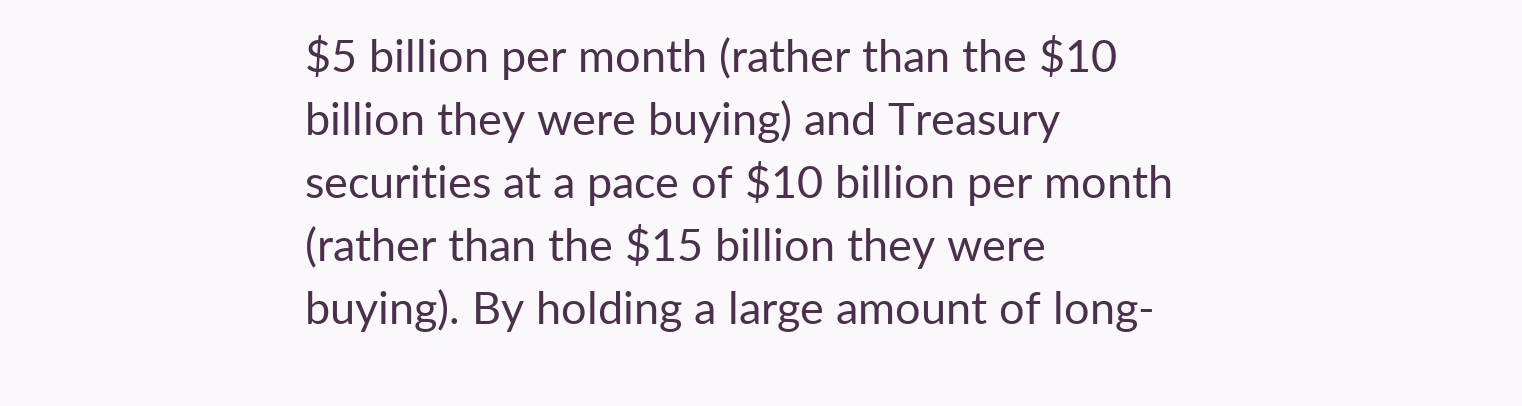$5 billion per month (rather than the $10 billion they were buying) and Treasury securities at a pace of $10 billion per month (rather than the $15 billion they were buying). By holding a large amount of long-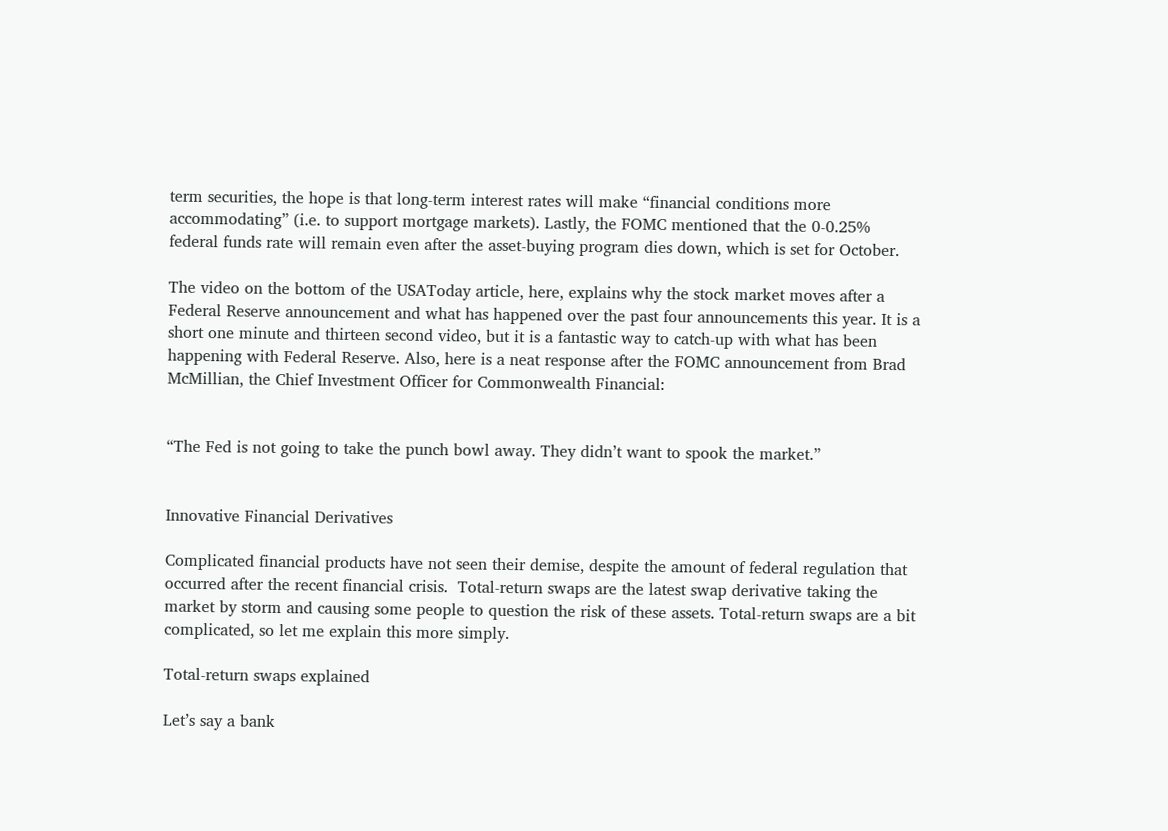term securities, the hope is that long-term interest rates will make “financial conditions more accommodating” (i.e. to support mortgage markets). Lastly, the FOMC mentioned that the 0-0.25% federal funds rate will remain even after the asset-buying program dies down, which is set for October.

The video on the bottom of the USAToday article, here, explains why the stock market moves after a Federal Reserve announcement and what has happened over the past four announcements this year. It is a short one minute and thirteen second video, but it is a fantastic way to catch-up with what has been happening with Federal Reserve. Also, here is a neat response after the FOMC announcement from Brad McMillian, the Chief Investment Officer for Commonwealth Financial:


“The Fed is not going to take the punch bowl away. They didn’t want to spook the market.”


Innovative Financial Derivatives

Complicated financial products have not seen their demise, despite the amount of federal regulation that occurred after the recent financial crisis.  Total-return swaps are the latest swap derivative taking the market by storm and causing some people to question the risk of these assets. Total-return swaps are a bit complicated, so let me explain this more simply.

Total-return swaps explained

Let’s say a bank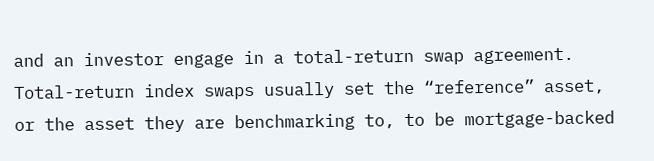and an investor engage in a total-return swap agreement. Total-return index swaps usually set the “reference” asset, or the asset they are benchmarking to, to be mortgage-backed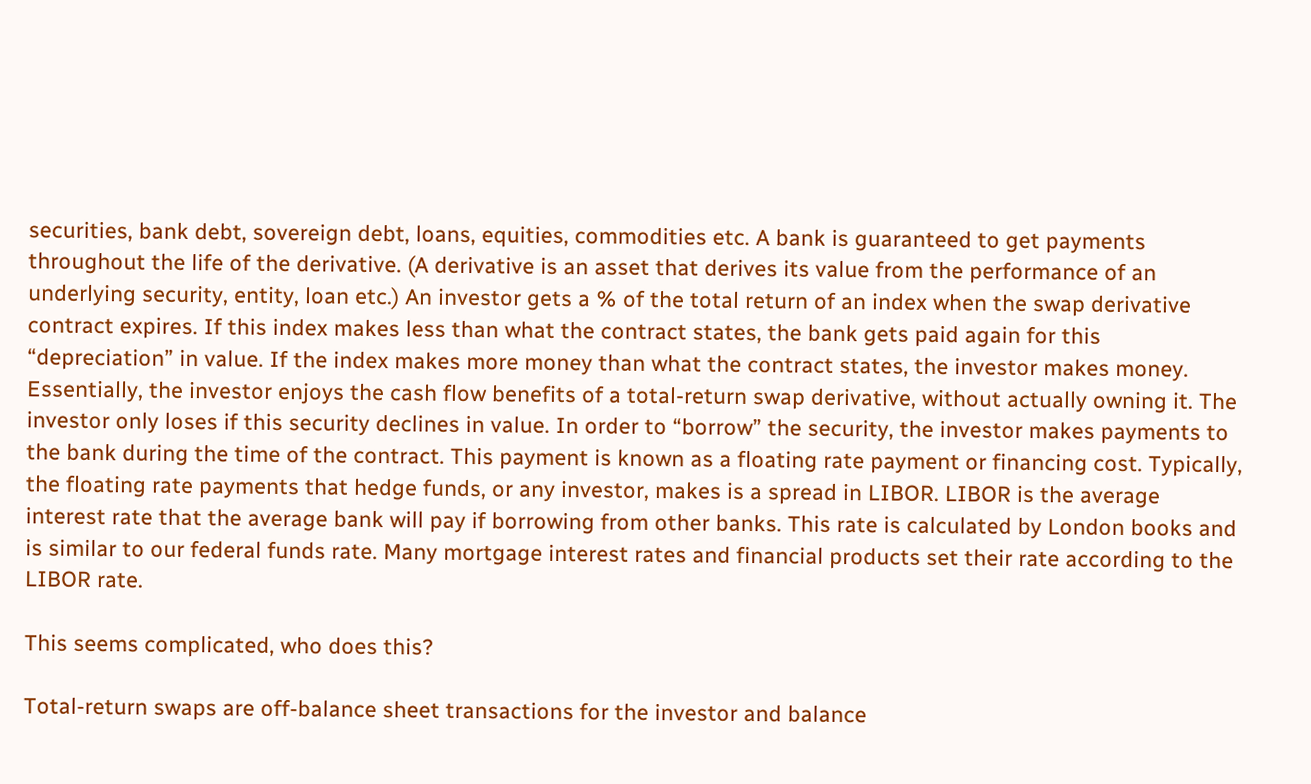securities, bank debt, sovereign debt, loans, equities, commodities etc. A bank is guaranteed to get payments throughout the life of the derivative. (A derivative is an asset that derives its value from the performance of an underlying security, entity, loan etc.) An investor gets a % of the total return of an index when the swap derivative contract expires. If this index makes less than what the contract states, the bank gets paid again for this “depreciation” in value. If the index makes more money than what the contract states, the investor makes money.  Essentially, the investor enjoys the cash flow benefits of a total-return swap derivative, without actually owning it. The investor only loses if this security declines in value. In order to “borrow” the security, the investor makes payments to the bank during the time of the contract. This payment is known as a floating rate payment or financing cost. Typically, the floating rate payments that hedge funds, or any investor, makes is a spread in LIBOR. LIBOR is the average interest rate that the average bank will pay if borrowing from other banks. This rate is calculated by London books and is similar to our federal funds rate. Many mortgage interest rates and financial products set their rate according to the LIBOR rate.

This seems complicated, who does this?

Total-return swaps are off-balance sheet transactions for the investor and balance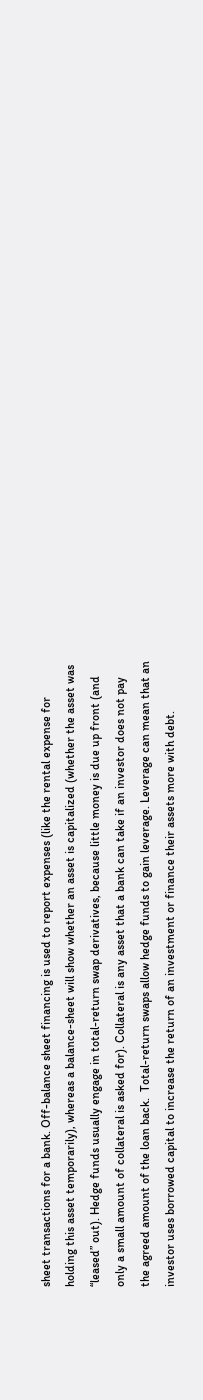sheet transactions for a bank. Off-balance sheet financing is used to report expenses (like the rental expense for holding this asset temporarily), whereas a balance-sheet will show whether an asset is capitalized (whether the asset was “leased” out). Hedge funds usually engage in total-return swap derivatives, because little money is due up front (and only a small amount of collateral is asked for). Collateral is any asset that a bank can take if an investor does not pay the agreed amount of the loan back.  Total-return swaps allow hedge funds to gain leverage. Leverage can mean that an investor uses borrowed capital to increase the return of an investment or finance their assets more with debt.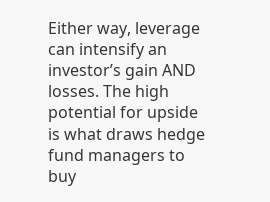Either way, leverage can intensify an investor’s gain AND losses. The high potential for upside is what draws hedge fund managers to buy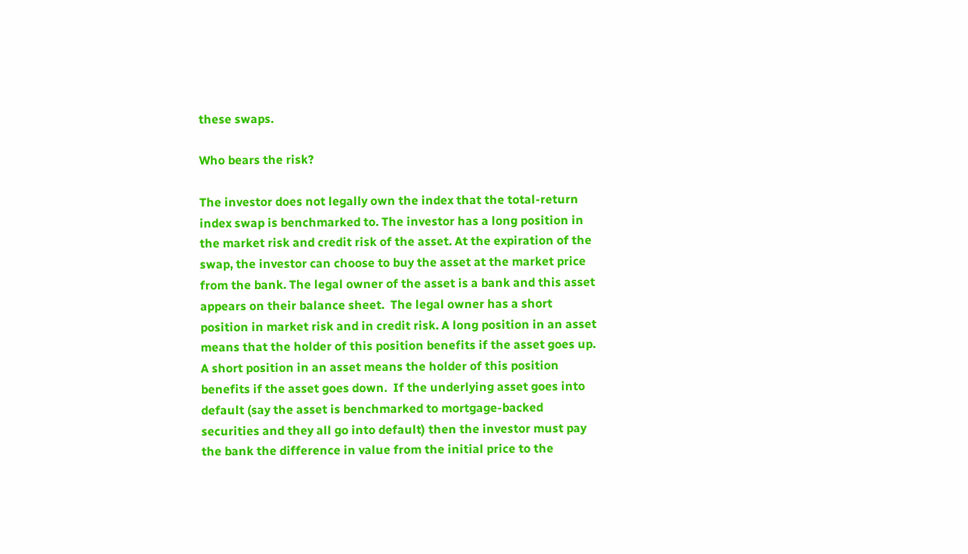these swaps.

Who bears the risk?

The investor does not legally own the index that the total-return index swap is benchmarked to. The investor has a long position in the market risk and credit risk of the asset. At the expiration of the swap, the investor can choose to buy the asset at the market price from the bank. The legal owner of the asset is a bank and this asset appears on their balance sheet.  The legal owner has a short position in market risk and in credit risk. A long position in an asset means that the holder of this position benefits if the asset goes up. A short position in an asset means the holder of this position benefits if the asset goes down.  If the underlying asset goes into default (say the asset is benchmarked to mortgage-backed securities and they all go into default) then the investor must pay the bank the difference in value from the initial price to the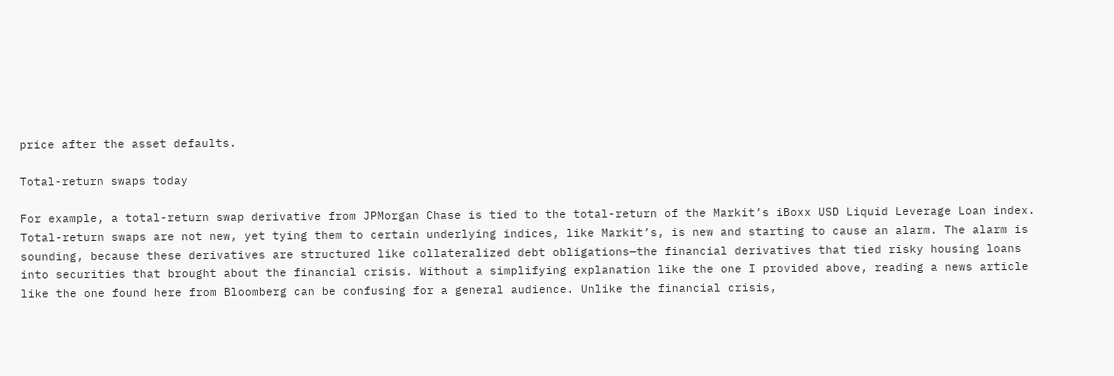price after the asset defaults.

Total-return swaps today

For example, a total-return swap derivative from JPMorgan Chase is tied to the total-return of the Markit’s iBoxx USD Liquid Leverage Loan index.  Total-return swaps are not new, yet tying them to certain underlying indices, like Markit’s, is new and starting to cause an alarm. The alarm is sounding, because these derivatives are structured like collateralized debt obligations—the financial derivatives that tied risky housing loans into securities that brought about the financial crisis. Without a simplifying explanation like the one I provided above, reading a news article like the one found here from Bloomberg can be confusing for a general audience. Unlike the financial crisis,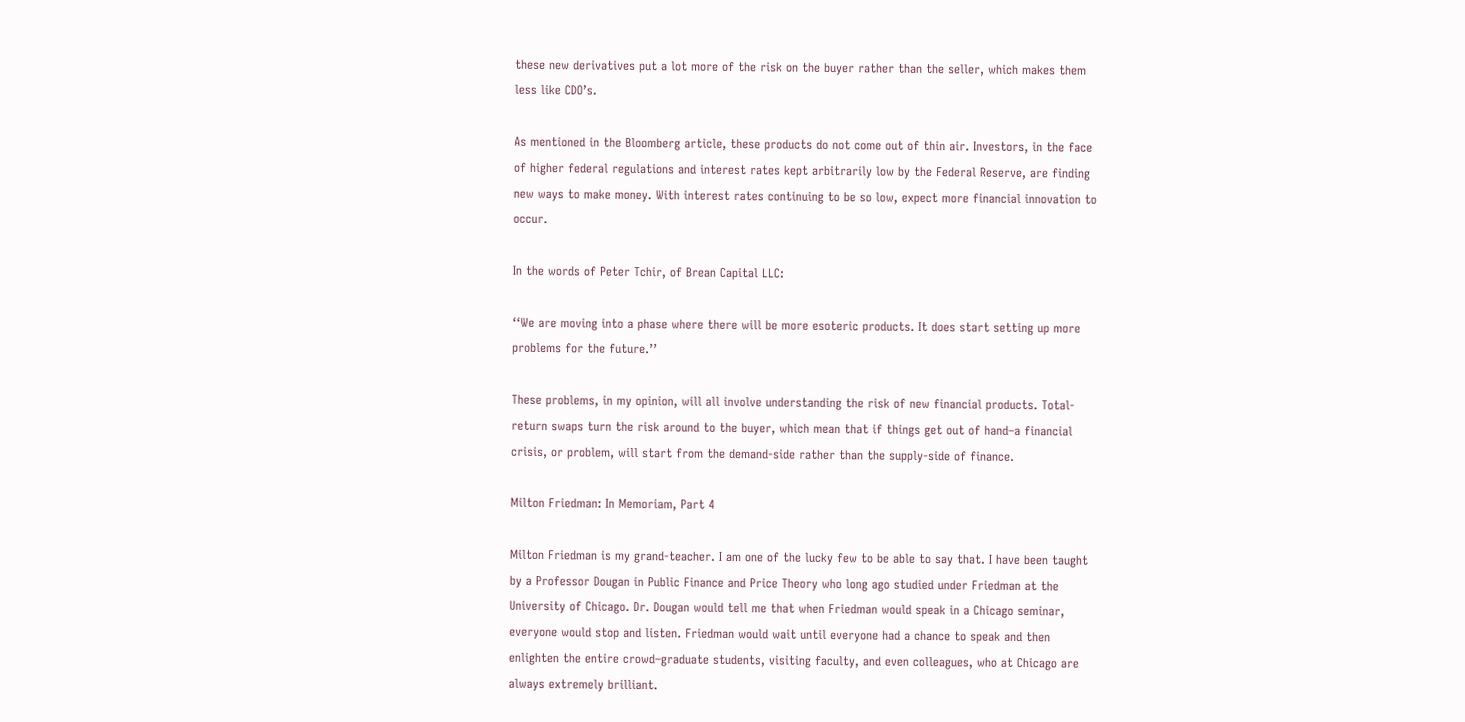these new derivatives put a lot more of the risk on the buyer rather than the seller, which makes them less like CDO’s.

As mentioned in the Bloomberg article, these products do not come out of thin air. Investors, in the face of higher federal regulations and interest rates kept arbitrarily low by the Federal Reserve, are finding new ways to make money. With interest rates continuing to be so low, expect more financial innovation to occur.

In the words of Peter Tchir, of Brean Capital LLC:

‘‘We are moving into a phase where there will be more esoteric products. It does start setting up more problems for the future.’’

These problems, in my opinion, will all involve understanding the risk of new financial products. Total-return swaps turn the risk around to the buyer, which mean that if things get out of hand–a financial crisis, or problem, will start from the demand-side rather than the supply-side of finance.

Milton Friedman: In Memoriam, Part 4

Milton Friedman is my grand-teacher. I am one of the lucky few to be able to say that. I have been taught by a Professor Dougan in Public Finance and Price Theory who long ago studied under Friedman at the University of Chicago. Dr. Dougan would tell me that when Friedman would speak in a Chicago seminar, everyone would stop and listen. Friedman would wait until everyone had a chance to speak and then enlighten the entire crowd–graduate students, visiting faculty, and even colleagues, who at Chicago are always extremely brilliant.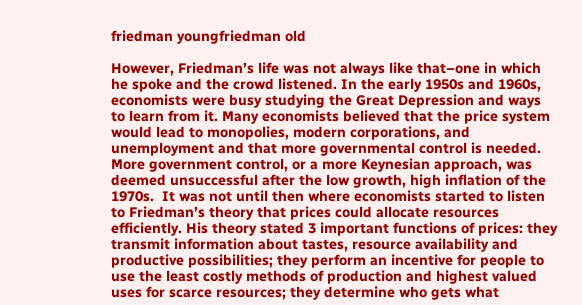friedman youngfriedman old

However, Friedman’s life was not always like that–one in which he spoke and the crowd listened. In the early 1950s and 1960s, economists were busy studying the Great Depression and ways to learn from it. Many economists believed that the price system would lead to monopolies, modern corporations, and unemployment and that more governmental control is needed.  More government control, or a more Keynesian approach, was deemed unsuccessful after the low growth, high inflation of the 1970s.  It was not until then where economists started to listen to Friedman’s theory that prices could allocate resources efficiently. His theory stated 3 important functions of prices: they transmit information about tastes, resource availability and productive possibilities; they perform an incentive for people to use the least costly methods of production and highest valued uses for scarce resources; they determine who gets what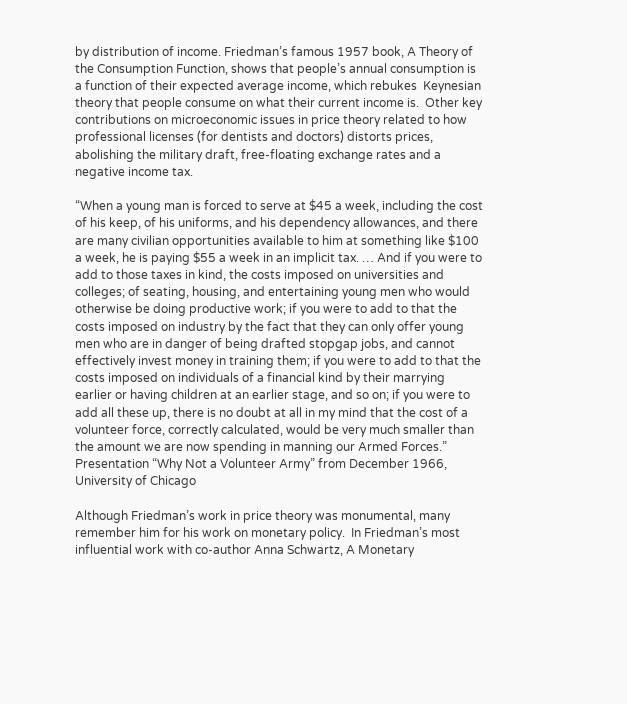by distribution of income. Friedman’s famous 1957 book, A Theory of the Consumption Function, shows that people’s annual consumption is a function of their expected average income, which rebukes  Keynesian theory that people consume on what their current income is.  Other key contributions on microeconomic issues in price theory related to how professional licenses (for dentists and doctors) distorts prices, abolishing the military draft, free-floating exchange rates and a negative income tax.

“When a young man is forced to serve at $45 a week, including the cost of his keep, of his uniforms, and his dependency allowances, and there are many civilian opportunities available to him at something like $100 a week, he is paying $55 a week in an implicit tax. … And if you were to add to those taxes in kind, the costs imposed on universities and colleges; of seating, housing, and entertaining young men who would otherwise be doing productive work; if you were to add to that the costs imposed on industry by the fact that they can only offer young men who are in danger of being drafted stopgap jobs, and cannot effectively invest money in training them; if you were to add to that the costs imposed on individuals of a financial kind by their marrying earlier or having children at an earlier stage, and so on; if you were to add all these up, there is no doubt at all in my mind that the cost of a volunteer force, correctly calculated, would be very much smaller than the amount we are now spending in manning our Armed Forces.” Presentation “Why Not a Volunteer Army” from December 1966, University of Chicago

Although Friedman’s work in price theory was monumental, many remember him for his work on monetary policy.  In Friedman’s most influential work with co-author Anna Schwartz, A Monetary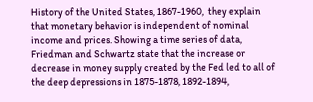History of the United States, 1867-1960,  they explain that monetary behavior is independent of nominal income and prices. Showing a time series of data, Friedman and Schwartz state that the increase or decrease in money supply created by the Fed led to all of the deep depressions in 1875-1878, 1892-1894,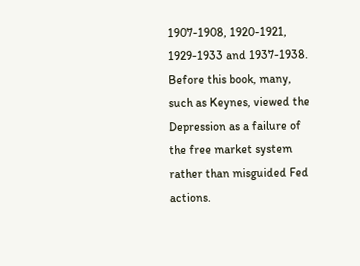1907-1908, 1920-1921, 1929-1933 and 1937-1938.  Before this book, many, such as Keynes, viewed the Depression as a failure of the free market system rather than misguided Fed actions.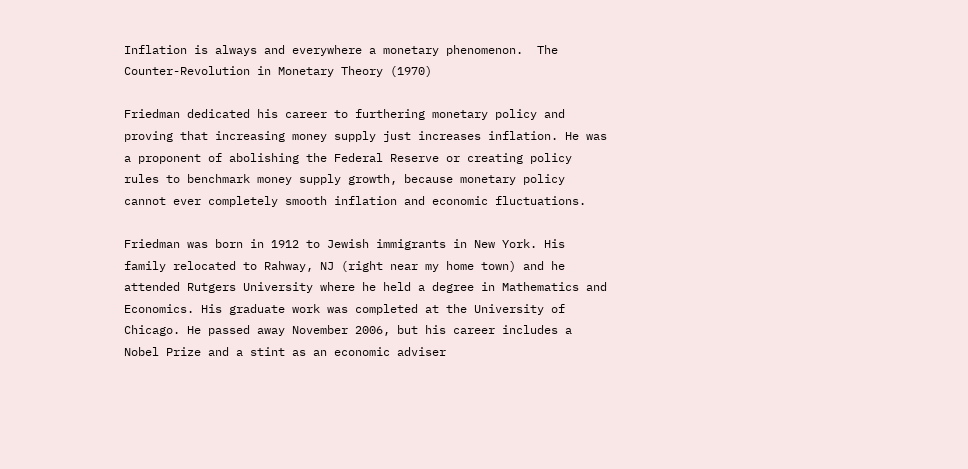Inflation is always and everywhere a monetary phenomenon.  The Counter-Revolution in Monetary Theory (1970)

Friedman dedicated his career to furthering monetary policy and proving that increasing money supply just increases inflation. He was a proponent of abolishing the Federal Reserve or creating policy rules to benchmark money supply growth, because monetary policy cannot ever completely smooth inflation and economic fluctuations.

Friedman was born in 1912 to Jewish immigrants in New York. His family relocated to Rahway, NJ (right near my home town) and he attended Rutgers University where he held a degree in Mathematics and Economics. His graduate work was completed at the University of Chicago. He passed away November 2006, but his career includes a Nobel Prize and a stint as an economic adviser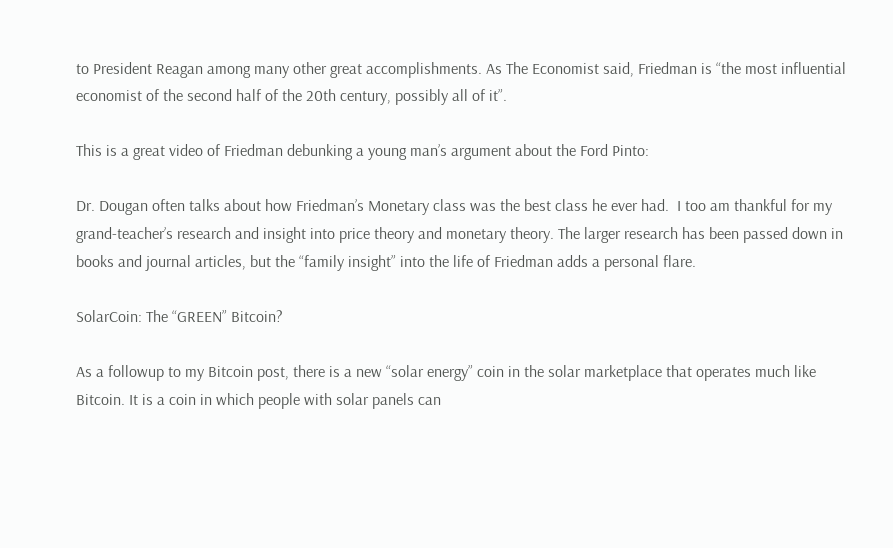to President Reagan among many other great accomplishments. As The Economist said, Friedman is “the most influential economist of the second half of the 20th century, possibly all of it”.

This is a great video of Friedman debunking a young man’s argument about the Ford Pinto:

Dr. Dougan often talks about how Friedman’s Monetary class was the best class he ever had.  I too am thankful for my grand-teacher’s research and insight into price theory and monetary theory. The larger research has been passed down in books and journal articles, but the “family insight” into the life of Friedman adds a personal flare.

SolarCoin: The “GREEN” Bitcoin?

As a followup to my Bitcoin post, there is a new “solar energy” coin in the solar marketplace that operates much like Bitcoin. It is a coin in which people with solar panels can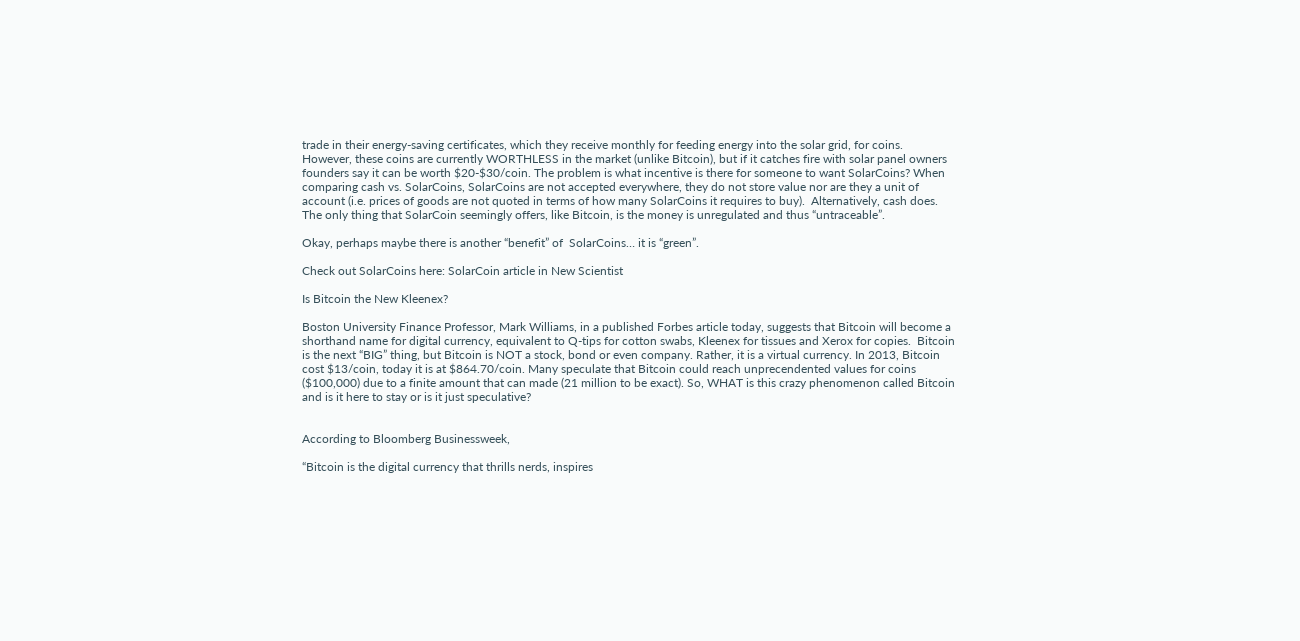trade in their energy-saving certificates, which they receive monthly for feeding energy into the solar grid, for coins.  However, these coins are currently WORTHLESS in the market (unlike Bitcoin), but if it catches fire with solar panel owners founders say it can be worth $20-$30/coin. The problem is what incentive is there for someone to want SolarCoins? When comparing cash vs. SolarCoins, SolarCoins are not accepted everywhere, they do not store value nor are they a unit of account (i.e. prices of goods are not quoted in terms of how many SolarCoins it requires to buy).  Alternatively, cash does. The only thing that SolarCoin seemingly offers, like Bitcoin, is the money is unregulated and thus “untraceable”.

Okay, perhaps maybe there is another “benefit” of  SolarCoins… it is “green”.

Check out SolarCoins here: SolarCoin article in New Scientist

Is Bitcoin the New Kleenex?

Boston University Finance Professor, Mark Williams, in a published Forbes article today, suggests that Bitcoin will become a shorthand name for digital currency, equivalent to Q-tips for cotton swabs, Kleenex for tissues and Xerox for copies.  Bitcoin is the next “BIG” thing, but Bitcoin is NOT a stock, bond or even company. Rather, it is a virtual currency. In 2013, Bitcoin cost $13/coin, today it is at $864.70/coin. Many speculate that Bitcoin could reach unprecendented values for coins ($100,000) due to a finite amount that can made (21 million to be exact). So, WHAT is this crazy phenomenon called Bitcoin and is it here to stay or is it just speculative?


According to Bloomberg Businessweek,

“Bitcoin is the digital currency that thrills nerds, inspires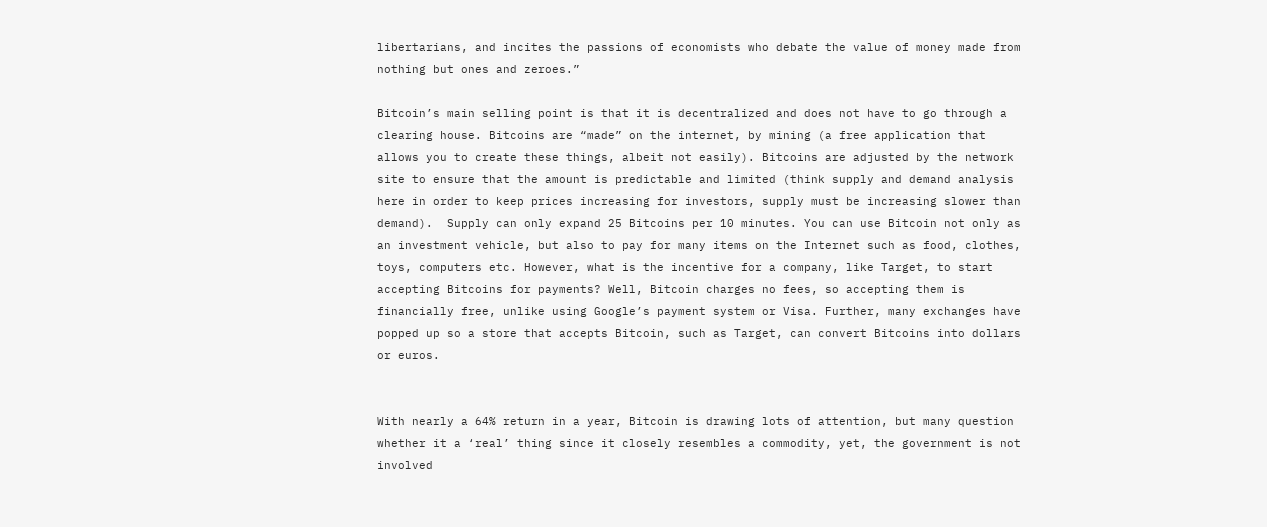libertarians, and incites the passions of economists who debate the value of money made from nothing but ones and zeroes.”

Bitcoin’s main selling point is that it is decentralized and does not have to go through a clearing house. Bitcoins are “made” on the internet, by mining (a free application that allows you to create these things, albeit not easily). Bitcoins are adjusted by the network site to ensure that the amount is predictable and limited (think supply and demand analysis here in order to keep prices increasing for investors, supply must be increasing slower than demand).  Supply can only expand 25 Bitcoins per 10 minutes. You can use Bitcoin not only as an investment vehicle, but also to pay for many items on the Internet such as food, clothes, toys, computers etc. However, what is the incentive for a company, like Target, to start accepting Bitcoins for payments? Well, Bitcoin charges no fees, so accepting them is financially free, unlike using Google’s payment system or Visa. Further, many exchanges have popped up so a store that accepts Bitcoin, such as Target, can convert Bitcoins into dollars or euros.


With nearly a 64% return in a year, Bitcoin is drawing lots of attention, but many question whether it a ‘real’ thing since it closely resembles a commodity, yet, the government is not involved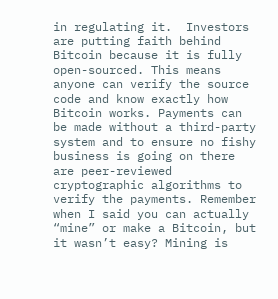in regulating it.  Investors are putting faith behind Bitcoin because it is fully open-sourced. This means anyone can verify the source code and know exactly how Bitcoin works. Payments can be made without a third-party system and to ensure no fishy business is going on there are peer-reviewed cryptographic algorithms to verify the payments. Remember when I said you can actually “mine” or make a Bitcoin, but it wasn’t easy? Mining is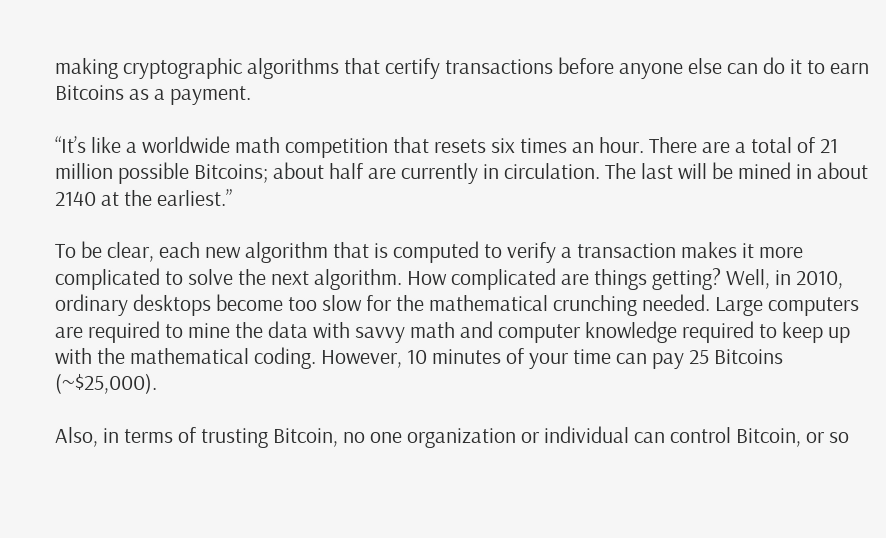making cryptographic algorithms that certify transactions before anyone else can do it to earn Bitcoins as a payment.

“It’s like a worldwide math competition that resets six times an hour. There are a total of 21 million possible Bitcoins; about half are currently in circulation. The last will be mined in about 2140 at the earliest.”

To be clear, each new algorithm that is computed to verify a transaction makes it more complicated to solve the next algorithm. How complicated are things getting? Well, in 2010, ordinary desktops become too slow for the mathematical crunching needed. Large computers are required to mine the data with savvy math and computer knowledge required to keep up with the mathematical coding. However, 10 minutes of your time can pay 25 Bitcoins (~$25,000).

Also, in terms of trusting Bitcoin, no one organization or individual can control Bitcoin, or so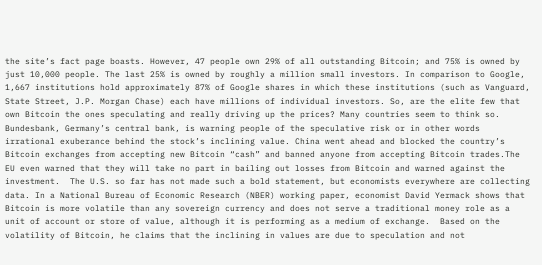the site’s fact page boasts. However, 47 people own 29% of all outstanding Bitcoin; and 75% is owned by just 10,000 people. The last 25% is owned by roughly a million small investors. In comparison to Google, 1,667 institutions hold approximately 87% of Google shares in which these institutions (such as Vanguard, State Street, J.P. Morgan Chase) each have millions of individual investors. So, are the elite few that own Bitcoin the ones speculating and really driving up the prices? Many countries seem to think so. Bundesbank, Germany’s central bank, is warning people of the speculative risk or in other words irrational exuberance behind the stock’s inclining value. China went ahead and blocked the country’s Bitcoin exchanges from accepting new Bitcoin “cash” and banned anyone from accepting Bitcoin trades.The EU even warned that they will take no part in bailing out losses from Bitcoin and warned against the investment.  The U.S. so far has not made such a bold statement, but economists everywhere are collecting data. In a National Bureau of Economic Research (NBER) working paper, economist David Yermack shows that Bitcoin is more volatile than any sovereign currency and does not serve a traditional money role as a unit of account or store of value, although it is performing as a medium of exchange.  Based on the volatility of Bitcoin, he claims that the inclining in values are due to speculation and not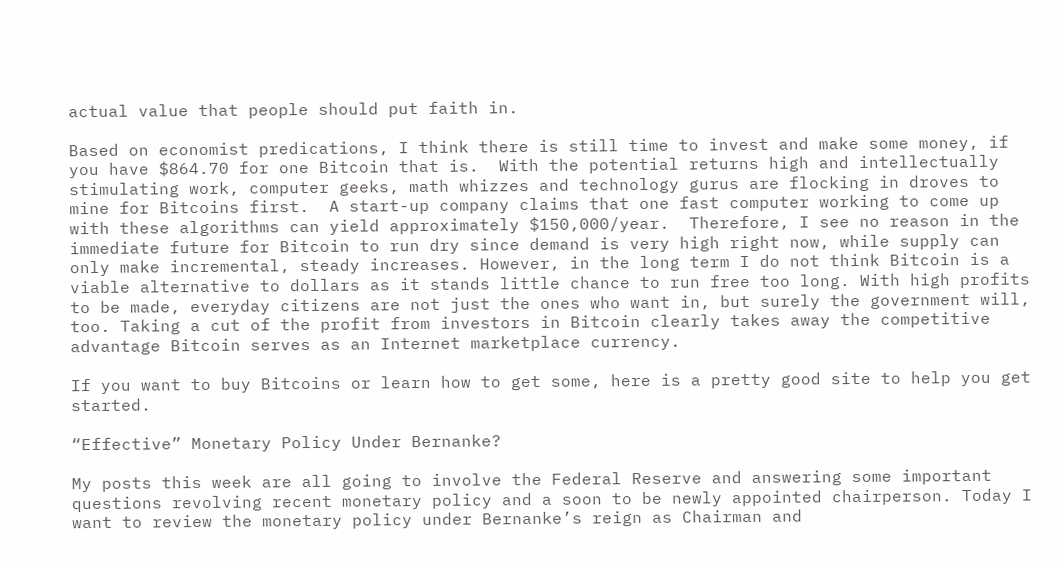actual value that people should put faith in.

Based on economist predications, I think there is still time to invest and make some money, if you have $864.70 for one Bitcoin that is.  With the potential returns high and intellectually stimulating work, computer geeks, math whizzes and technology gurus are flocking in droves to mine for Bitcoins first.  A start-up company claims that one fast computer working to come up with these algorithms can yield approximately $150,000/year.  Therefore, I see no reason in the immediate future for Bitcoin to run dry since demand is very high right now, while supply can only make incremental, steady increases. However, in the long term I do not think Bitcoin is a viable alternative to dollars as it stands little chance to run free too long. With high profits to be made, everyday citizens are not just the ones who want in, but surely the government will, too. Taking a cut of the profit from investors in Bitcoin clearly takes away the competitive advantage Bitcoin serves as an Internet marketplace currency.

If you want to buy Bitcoins or learn how to get some, here is a pretty good site to help you get started.

“Effective” Monetary Policy Under Bernanke?

My posts this week are all going to involve the Federal Reserve and answering some important questions revolving recent monetary policy and a soon to be newly appointed chairperson. Today I want to review the monetary policy under Bernanke’s reign as Chairman and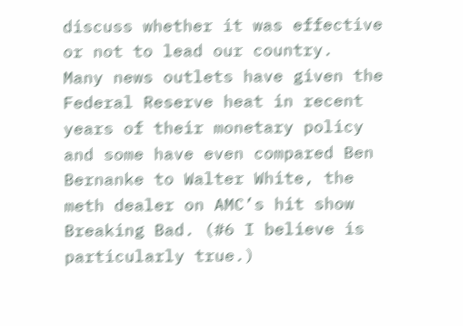discuss whether it was effective or not to lead our country.  Many news outlets have given the Federal Reserve heat in recent years of their monetary policy  and some have even compared Ben Bernanke to Walter White, the meth dealer on AMC’s hit show Breaking Bad. (#6 I believe is particularly true.)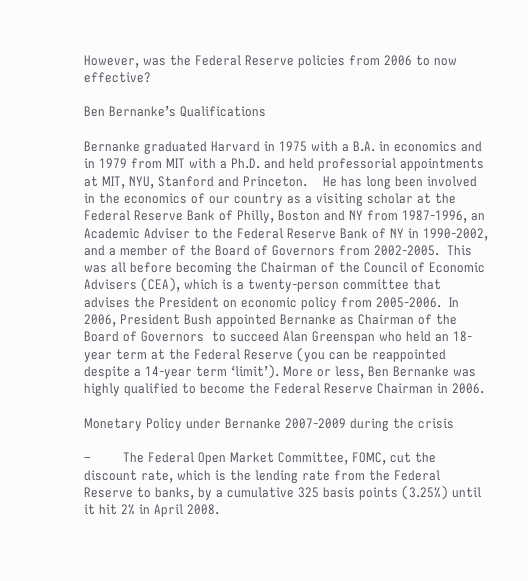However, was the Federal Reserve policies from 2006 to now effective?

Ben Bernanke’s Qualifications

Bernanke graduated Harvard in 1975 with a B.A. in economics and in 1979 from MIT with a Ph.D. and held professorial appointments at MIT, NYU, Stanford and Princeton.    He has long been involved in the economics of our country as a visiting scholar at the Federal Reserve Bank of Philly, Boston and NY from 1987-1996, an Academic Adviser to the Federal Reserve Bank of NY in 1990-2002, and a member of the Board of Governors from 2002-2005.  This was all before becoming the Chairman of the Council of Economic Advisers (CEA), which is a twenty-person committee that advises the President on economic policy from 2005-2006.  In 2006, President Bush appointed Bernanke as Chairman of the Board of Governors  to succeed Alan Greenspan who held an 18-year term at the Federal Reserve (you can be reappointed despite a 14-year term ‘limit’). More or less, Ben Bernanke was highly qualified to become the Federal Reserve Chairman in 2006.

Monetary Policy under Bernanke 2007-2009 during the crisis

–        The Federal Open Market Committee, FOMC, cut the discount rate, which is the lending rate from the Federal Reserve to banks, by a cumulative 325 basis points (3.25%) until it hit 2% in April 2008.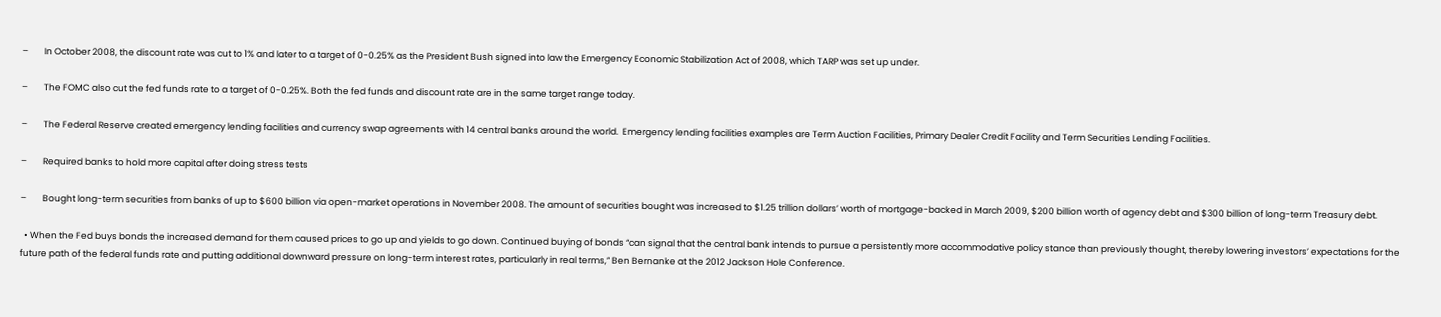–        In October 2008, the discount rate was cut to 1% and later to a target of 0-0.25% as the President Bush signed into law the Emergency Economic Stabilization Act of 2008, which TARP was set up under.

–        The FOMC also cut the fed funds rate to a target of 0-0.25%. Both the fed funds and discount rate are in the same target range today.

–        The Federal Reserve created emergency lending facilities and currency swap agreements with 14 central banks around the world.  Emergency lending facilities examples are Term Auction Facilities, Primary Dealer Credit Facility and Term Securities Lending Facilities.

–        Required banks to hold more capital after doing stress tests

–        Bought long-term securities from banks of up to $600 billion via open-market operations in November 2008. The amount of securities bought was increased to $1.25 trillion dollars’ worth of mortgage-backed in March 2009, $200 billion worth of agency debt and $300 billion of long-term Treasury debt.

  • When the Fed buys bonds the increased demand for them caused prices to go up and yields to go down. Continued buying of bonds “can signal that the central bank intends to pursue a persistently more accommodative policy stance than previously thought, thereby lowering investors’ expectations for the future path of the federal funds rate and putting additional downward pressure on long-term interest rates, particularly in real terms,” Ben Bernanke at the 2012 Jackson Hole Conference.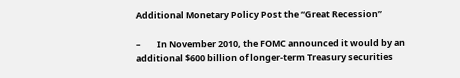Additional Monetary Policy Post the “Great Recession”

–        In November 2010, the FOMC announced it would by an additional $600 billion of longer-term Treasury securities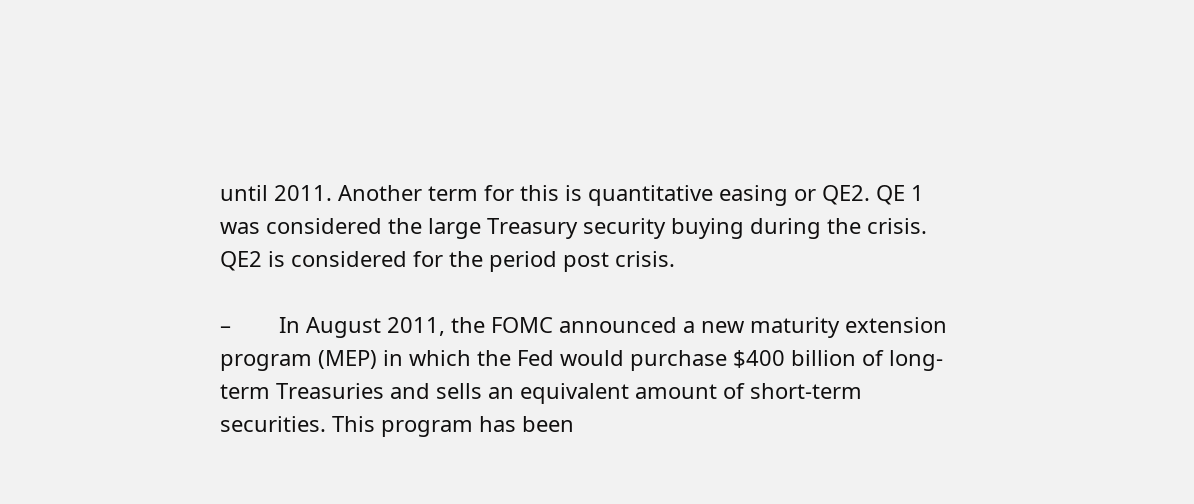until 2011. Another term for this is quantitative easing or QE2. QE 1 was considered the large Treasury security buying during the crisis. QE2 is considered for the period post crisis.

–        In August 2011, the FOMC announced a new maturity extension program (MEP) in which the Fed would purchase $400 billion of long-term Treasuries and sells an equivalent amount of short-term securities. This program has been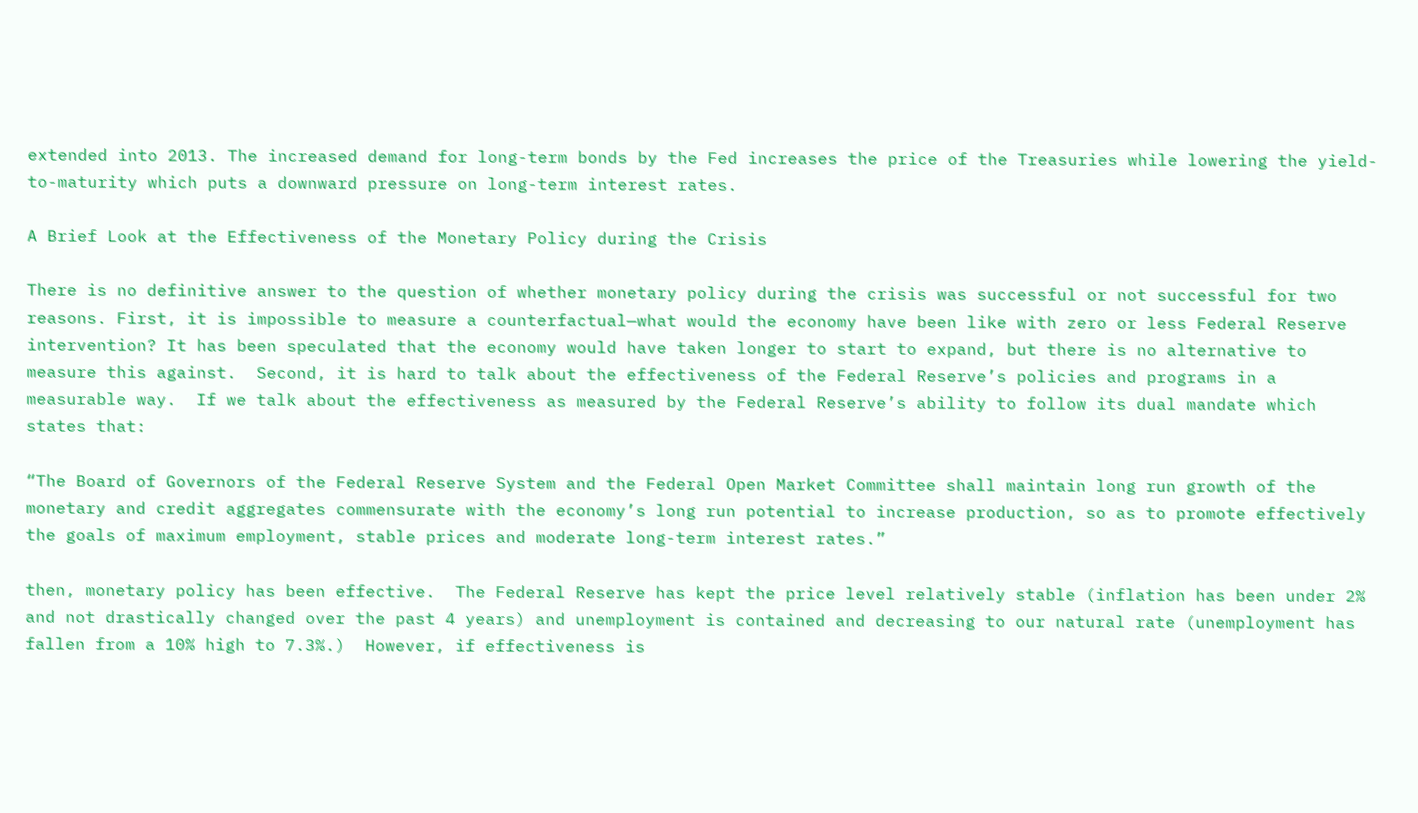extended into 2013. The increased demand for long-term bonds by the Fed increases the price of the Treasuries while lowering the yield-to-maturity which puts a downward pressure on long-term interest rates.

A Brief Look at the Effectiveness of the Monetary Policy during the Crisis

There is no definitive answer to the question of whether monetary policy during the crisis was successful or not successful for two reasons. First, it is impossible to measure a counterfactual—what would the economy have been like with zero or less Federal Reserve intervention? It has been speculated that the economy would have taken longer to start to expand, but there is no alternative to measure this against.  Second, it is hard to talk about the effectiveness of the Federal Reserve’s policies and programs in a measurable way.  If we talk about the effectiveness as measured by the Federal Reserve’s ability to follow its dual mandate which states that:

“The Board of Governors of the Federal Reserve System and the Federal Open Market Committee shall maintain long run growth of the monetary and credit aggregates commensurate with the economy’s long run potential to increase production, so as to promote effectively the goals of maximum employment, stable prices and moderate long-term interest rates.”

then, monetary policy has been effective.  The Federal Reserve has kept the price level relatively stable (inflation has been under 2% and not drastically changed over the past 4 years) and unemployment is contained and decreasing to our natural rate (unemployment has fallen from a 10% high to 7.3%.)  However, if effectiveness is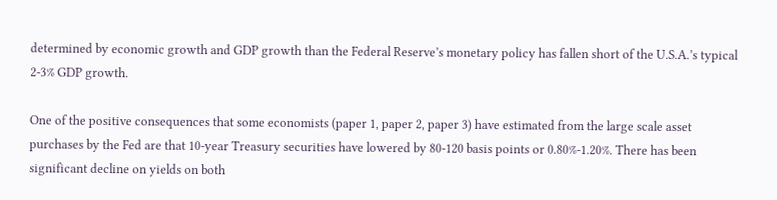determined by economic growth and GDP growth than the Federal Reserve’s monetary policy has fallen short of the U.S.A.’s typical 2-3% GDP growth.

One of the positive consequences that some economists (paper 1, paper 2, paper 3) have estimated from the large scale asset purchases by the Fed are that 10-year Treasury securities have lowered by 80-120 basis points or 0.80%-1.20%. There has been significant decline on yields on both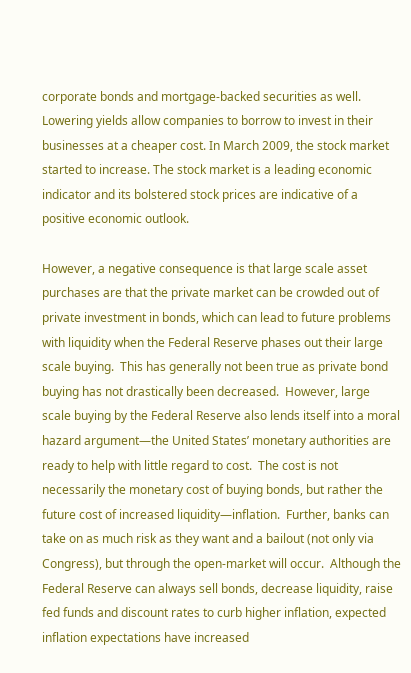corporate bonds and mortgage-backed securities as well.  Lowering yields allow companies to borrow to invest in their businesses at a cheaper cost. In March 2009, the stock market started to increase. The stock market is a leading economic indicator and its bolstered stock prices are indicative of a positive economic outlook.

However, a negative consequence is that large scale asset purchases are that the private market can be crowded out of private investment in bonds, which can lead to future problems with liquidity when the Federal Reserve phases out their large scale buying.  This has generally not been true as private bond buying has not drastically been decreased.  However, large scale buying by the Federal Reserve also lends itself into a moral hazard argument—the United States’ monetary authorities are ready to help with little regard to cost.  The cost is not necessarily the monetary cost of buying bonds, but rather the future cost of increased liquidity—inflation.  Further, banks can take on as much risk as they want and a bailout (not only via Congress), but through the open-market will occur.  Although the Federal Reserve can always sell bonds, decrease liquidity, raise fed funds and discount rates to curb higher inflation, expected inflation expectations have increased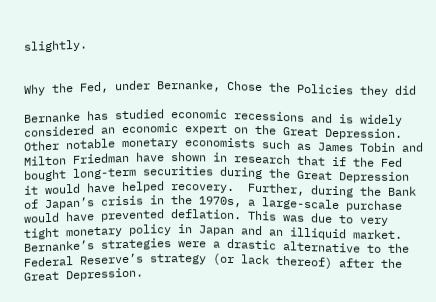slightly.


Why the Fed, under Bernanke, Chose the Policies they did

Bernanke has studied economic recessions and is widely considered an economic expert on the Great Depression.  Other notable monetary economists such as James Tobin and Milton Friedman have shown in research that if the Fed bought long-term securities during the Great Depression it would have helped recovery.  Further, during the Bank of Japan’s crisis in the 1970s, a large-scale purchase would have prevented deflation. This was due to very tight monetary policy in Japan and an illiquid market. Bernanke’s strategies were a drastic alternative to the Federal Reserve’s strategy (or lack thereof) after the Great Depression.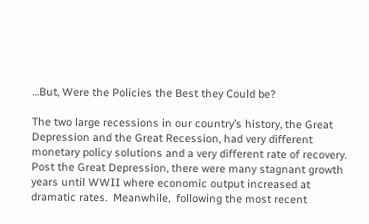…But, Were the Policies the Best they Could be?

The two large recessions in our country’s history, the Great Depression and the Great Recession, had very different monetary policy solutions and a very different rate of recovery. Post the Great Depression, there were many stagnant growth years until WWII where economic output increased at dramatic rates.  Meanwhile,  following the most recent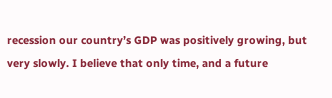recession our country’s GDP was positively growing, but very slowly. I believe that only time, and a future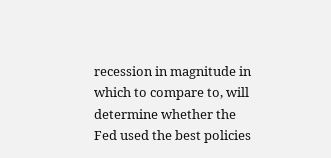recession in magnitude in which to compare to, will determine whether the Fed used the best policies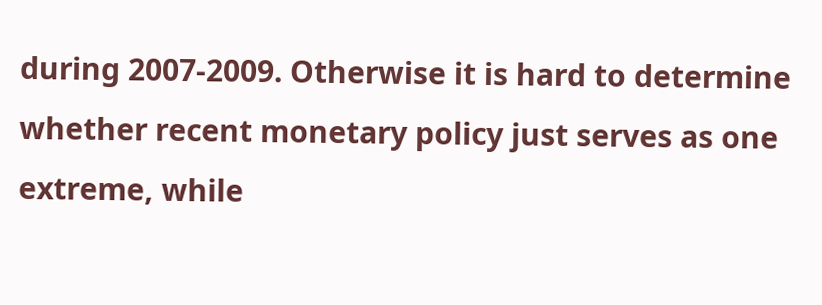during 2007-2009. Otherwise it is hard to determine whether recent monetary policy just serves as one extreme, while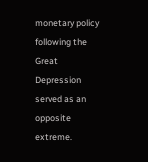monetary policy following the Great Depression served as an opposite extreme.